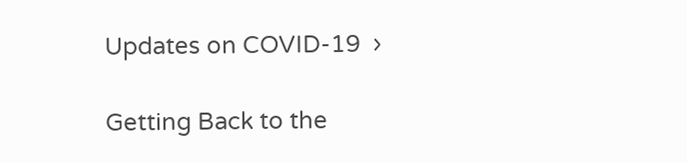Updates on COVID-19  ›

Getting Back to the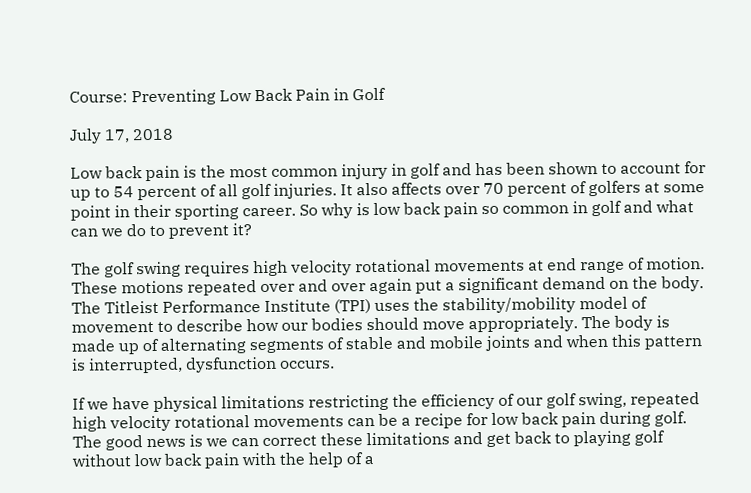Course: Preventing Low Back Pain in Golf

July 17, 2018

Low back pain is the most common injury in golf and has been shown to account for up to 54 percent of all golf injuries. It also affects over 70 percent of golfers at some point in their sporting career. So why is low back pain so common in golf and what can we do to prevent it?

The golf swing requires high velocity rotational movements at end range of motion. These motions repeated over and over again put a significant demand on the body. The Titleist Performance Institute (TPI) uses the stability/mobility model of movement to describe how our bodies should move appropriately. The body is made up of alternating segments of stable and mobile joints and when this pattern is interrupted, dysfunction occurs.

If we have physical limitations restricting the efficiency of our golf swing, repeated high velocity rotational movements can be a recipe for low back pain during golf. The good news is we can correct these limitations and get back to playing golf without low back pain with the help of a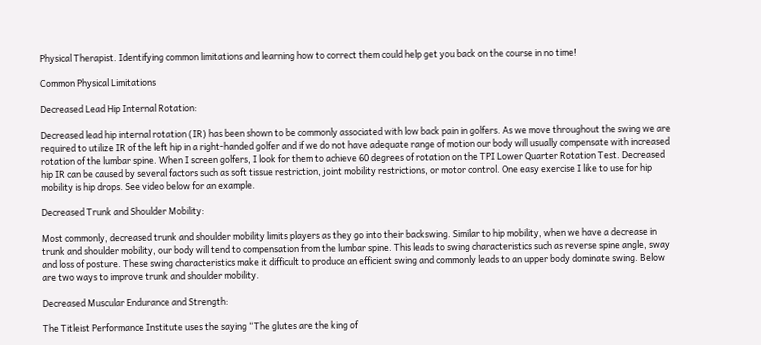Physical Therapist. Identifying common limitations and learning how to correct them could help get you back on the course in no time!

Common Physical Limitations

Decreased Lead Hip Internal Rotation:

Decreased lead hip internal rotation (IR) has been shown to be commonly associated with low back pain in golfers. As we move throughout the swing we are required to utilize IR of the left hip in a right-handed golfer and if we do not have adequate range of motion our body will usually compensate with increased rotation of the lumbar spine. When I screen golfers, I look for them to achieve 60 degrees of rotation on the TPI Lower Quarter Rotation Test. Decreased hip IR can be caused by several factors such as soft tissue restriction, joint mobility restrictions, or motor control. One easy exercise I like to use for hip mobility is hip drops. See video below for an example.

Decreased Trunk and Shoulder Mobility:

Most commonly, decreased trunk and shoulder mobility limits players as they go into their backswing. Similar to hip mobility, when we have a decrease in trunk and shoulder mobility, our body will tend to compensation from the lumbar spine. This leads to swing characteristics such as reverse spine angle, sway and loss of posture. These swing characteristics make it difficult to produce an efficient swing and commonly leads to an upper body dominate swing. Below are two ways to improve trunk and shoulder mobility.

Decreased Muscular Endurance and Strength:

The Titleist Performance Institute uses the saying “The glutes are the king of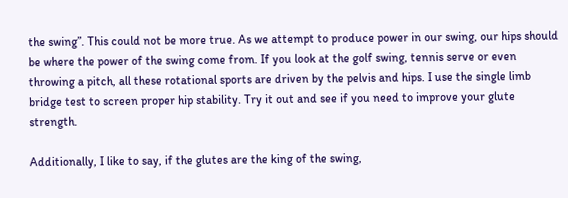the swing”. This could not be more true. As we attempt to produce power in our swing, our hips should be where the power of the swing come from. If you look at the golf swing, tennis serve or even throwing a pitch, all these rotational sports are driven by the pelvis and hips. I use the single limb bridge test to screen proper hip stability. Try it out and see if you need to improve your glute strength.

Additionally, I like to say, if the glutes are the king of the swing,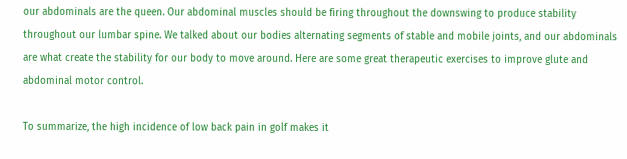our abdominals are the queen. Our abdominal muscles should be firing throughout the downswing to produce stability throughout our lumbar spine. We talked about our bodies alternating segments of stable and mobile joints, and our abdominals are what create the stability for our body to move around. Here are some great therapeutic exercises to improve glute and abdominal motor control.

To summarize, the high incidence of low back pain in golf makes it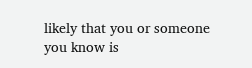likely that you or someone you know is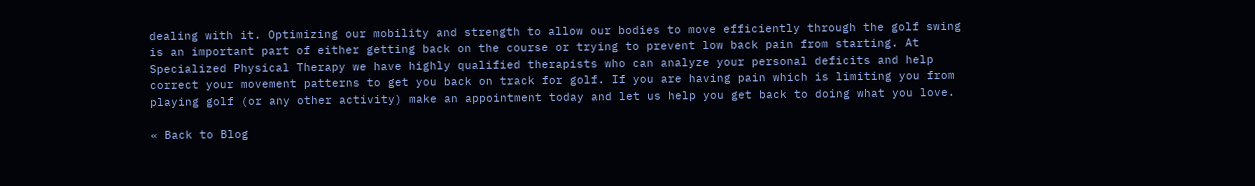dealing with it. Optimizing our mobility and strength to allow our bodies to move efficiently through the golf swing is an important part of either getting back on the course or trying to prevent low back pain from starting. At Specialized Physical Therapy we have highly qualified therapists who can analyze your personal deficits and help correct your movement patterns to get you back on track for golf. If you are having pain which is limiting you from playing golf (or any other activity) make an appointment today and let us help you get back to doing what you love.

« Back to Blog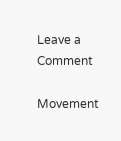Leave a Comment

Movement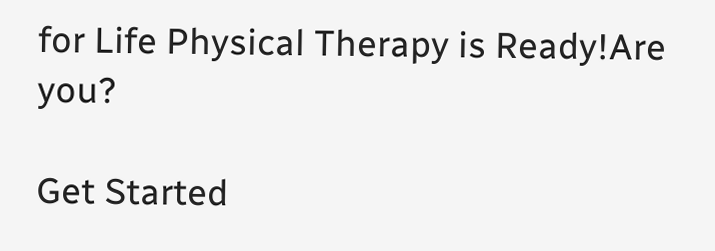for Life Physical Therapy is Ready!Are you?

Get Started